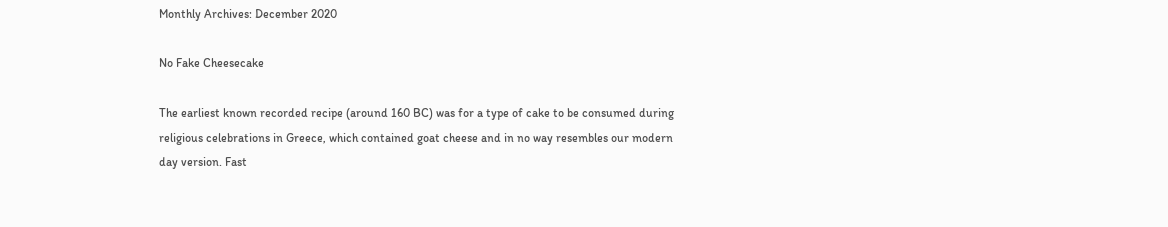Monthly Archives: December 2020

No Fake Cheesecake

The earliest known recorded recipe (around 160 BC) was for a type of cake to be consumed during religious celebrations in Greece, which contained goat cheese and in no way resembles our modern day version. Fast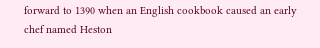forward to 1390 when an English cookbook caused an early chef named Heston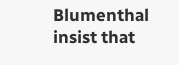Blumenthal insist that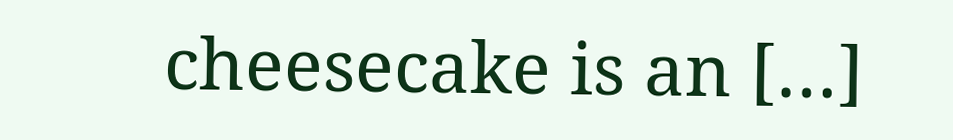cheesecake is an […]